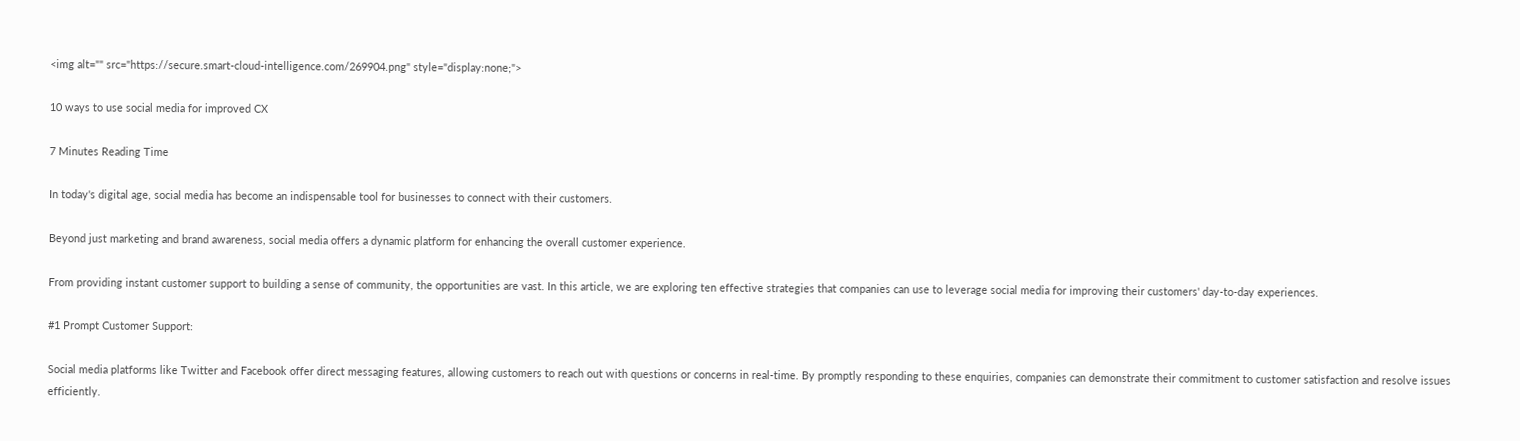<img alt="" src="https://secure.smart-cloud-intelligence.com/269904.png" style="display:none;">

10 ways to use social media for improved CX

7 Minutes Reading Time

In today's digital age, social media has become an indispensable tool for businesses to connect with their customers.

Beyond just marketing and brand awareness, social media offers a dynamic platform for enhancing the overall customer experience.

From providing instant customer support to building a sense of community, the opportunities are vast. In this article, we are exploring ten effective strategies that companies can use to leverage social media for improving their customers' day-to-day experiences.

#1 Prompt Customer Support:

Social media platforms like Twitter and Facebook offer direct messaging features, allowing customers to reach out with questions or concerns in real-time. By promptly responding to these enquiries, companies can demonstrate their commitment to customer satisfaction and resolve issues efficiently.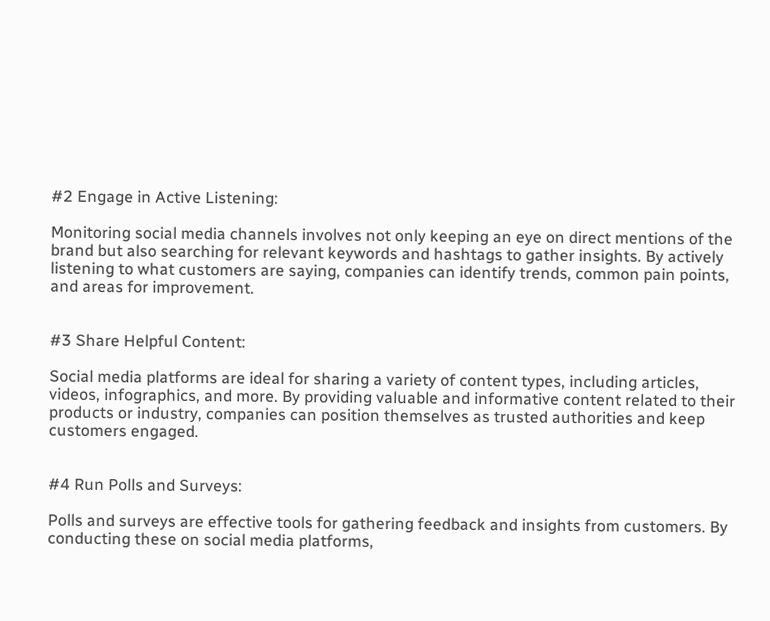#2 Engage in Active Listening:

Monitoring social media channels involves not only keeping an eye on direct mentions of the brand but also searching for relevant keywords and hashtags to gather insights. By actively listening to what customers are saying, companies can identify trends, common pain points, and areas for improvement.


#3 Share Helpful Content:

Social media platforms are ideal for sharing a variety of content types, including articles, videos, infographics, and more. By providing valuable and informative content related to their products or industry, companies can position themselves as trusted authorities and keep customers engaged.


#4 Run Polls and Surveys:

Polls and surveys are effective tools for gathering feedback and insights from customers. By conducting these on social media platforms,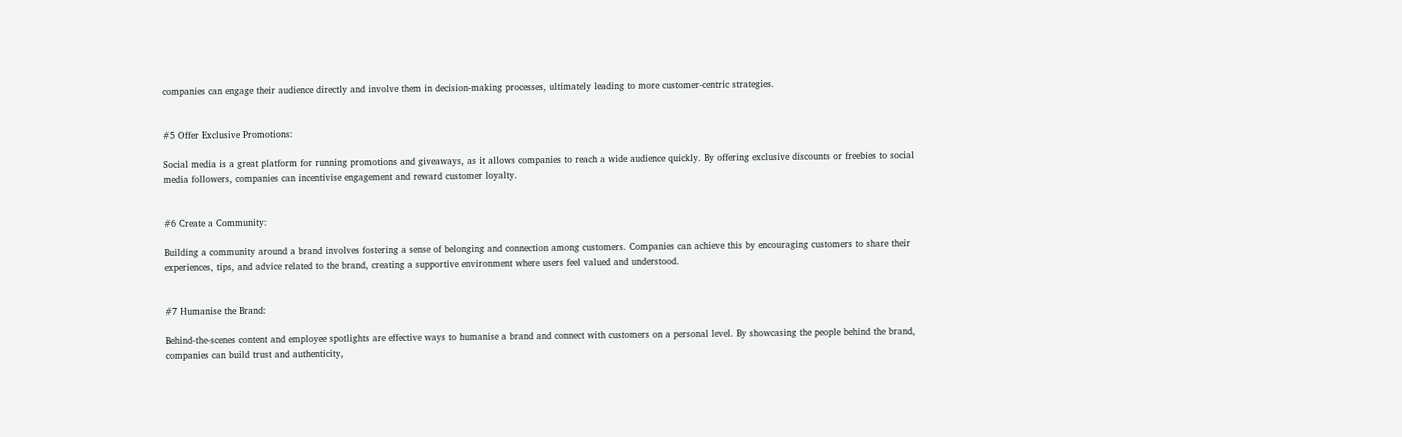companies can engage their audience directly and involve them in decision-making processes, ultimately leading to more customer-centric strategies.


#5 Offer Exclusive Promotions:

Social media is a great platform for running promotions and giveaways, as it allows companies to reach a wide audience quickly. By offering exclusive discounts or freebies to social media followers, companies can incentivise engagement and reward customer loyalty.


#6 Create a Community:

Building a community around a brand involves fostering a sense of belonging and connection among customers. Companies can achieve this by encouraging customers to share their experiences, tips, and advice related to the brand, creating a supportive environment where users feel valued and understood.


#7 Humanise the Brand:

Behind-the-scenes content and employee spotlights are effective ways to humanise a brand and connect with customers on a personal level. By showcasing the people behind the brand, companies can build trust and authenticity,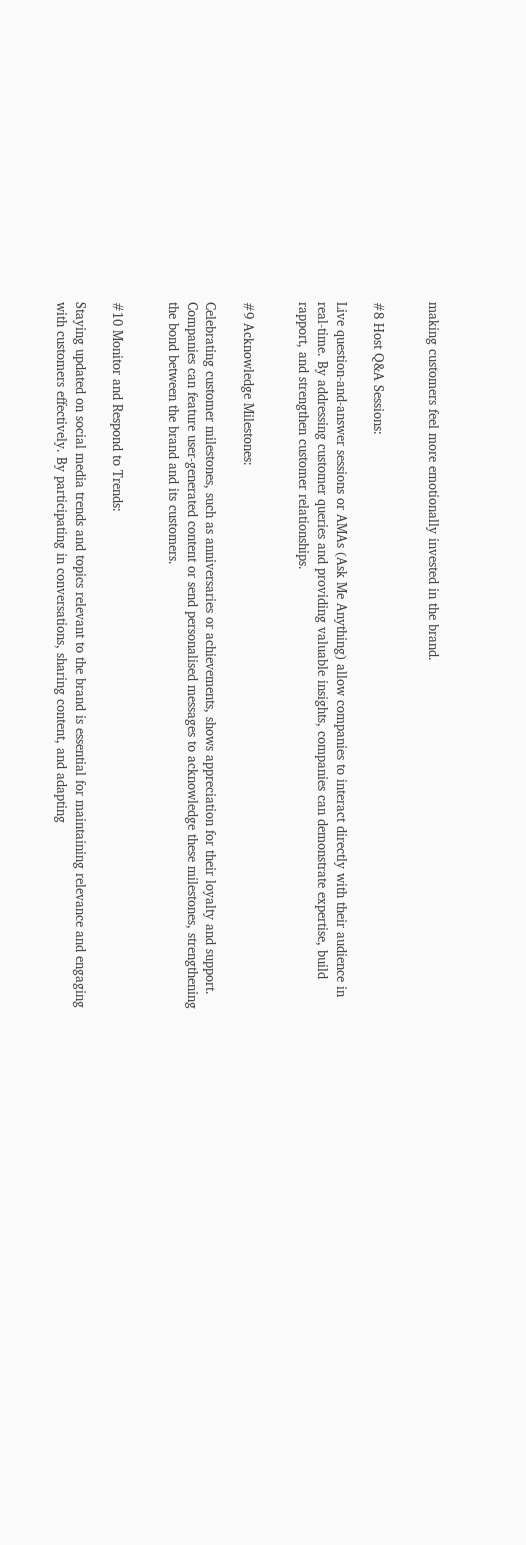making customers feel more emotionally invested in the brand.


#8 Host Q&A Sessions:

Live question-and-answer sessions or AMAs (Ask Me Anything) allow companies to interact directly with their audience in real-time. By addressing customer queries and providing valuable insights, companies can demonstrate expertise, build rapport, and strengthen customer relationships.


#9 Acknowledge Milestones:

Celebrating customer milestones, such as anniversaries or achievements, shows appreciation for their loyalty and support. Companies can feature user-generated content or send personalised messages to acknowledge these milestones, strengthening the bond between the brand and its customers.


#10 Monitor and Respond to Trends:

Staying updated on social media trends and topics relevant to the brand is essential for maintaining relevance and engaging with customers effectively. By participating in conversations, sharing content, and adapting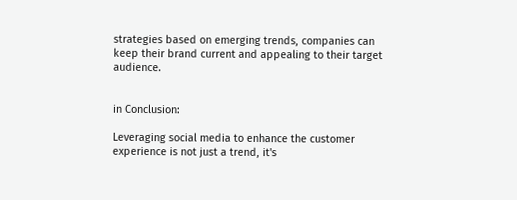strategies based on emerging trends, companies can keep their brand current and appealing to their target audience.


in Conclusion:

Leveraging social media to enhance the customer experience is not just a trend, it's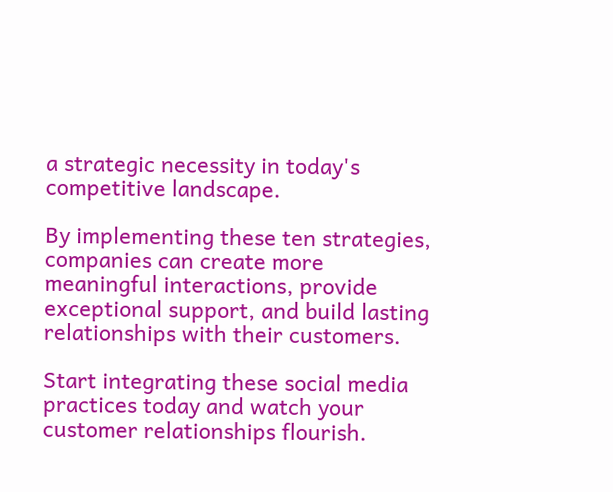a strategic necessity in today's competitive landscape.

By implementing these ten strategies, companies can create more meaningful interactions, provide exceptional support, and build lasting relationships with their customers.

Start integrating these social media practices today and watch your customer relationships flourish.